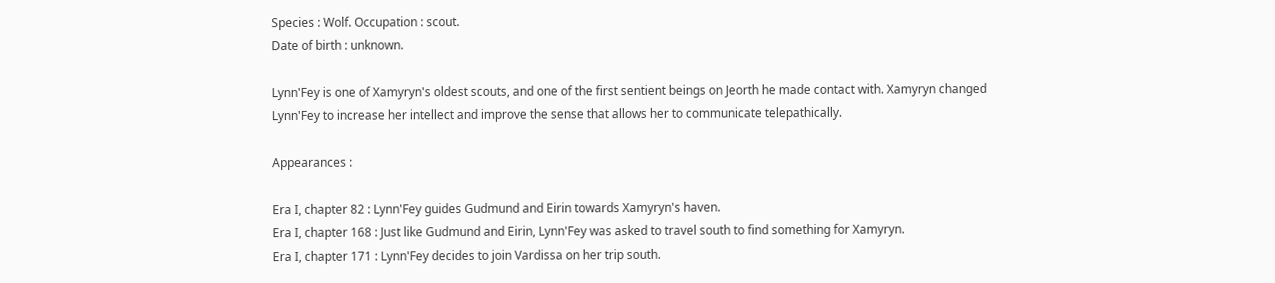Species : Wolf. Occupation : scout.
Date of birth : unknown.

Lynn'Fey is one of Xamyryn's oldest scouts, and one of the first sentient beings on Jeorth he made contact with. Xamyryn changed Lynn'Fey to increase her intellect and improve the sense that allows her to communicate telepathically.

Appearances :

Era I, chapter 82 : Lynn'Fey guides Gudmund and Eirin towards Xamyryn's haven.
Era I, chapter 168 : Just like Gudmund and Eirin, Lynn'Fey was asked to travel south to find something for Xamyryn.
Era I, chapter 171 : Lynn'Fey decides to join Vardissa on her trip south.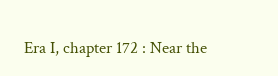Era I, chapter 172 : Near the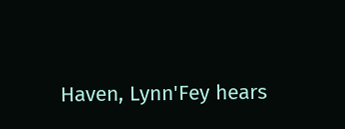Haven, Lynn'Fey hears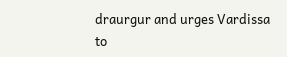draurgur and urges Vardissa to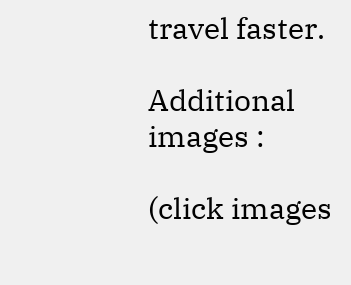travel faster.

Additional images :

(click images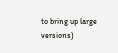to bring up large versions)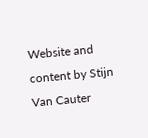Website and content by Stijn Van Cauter